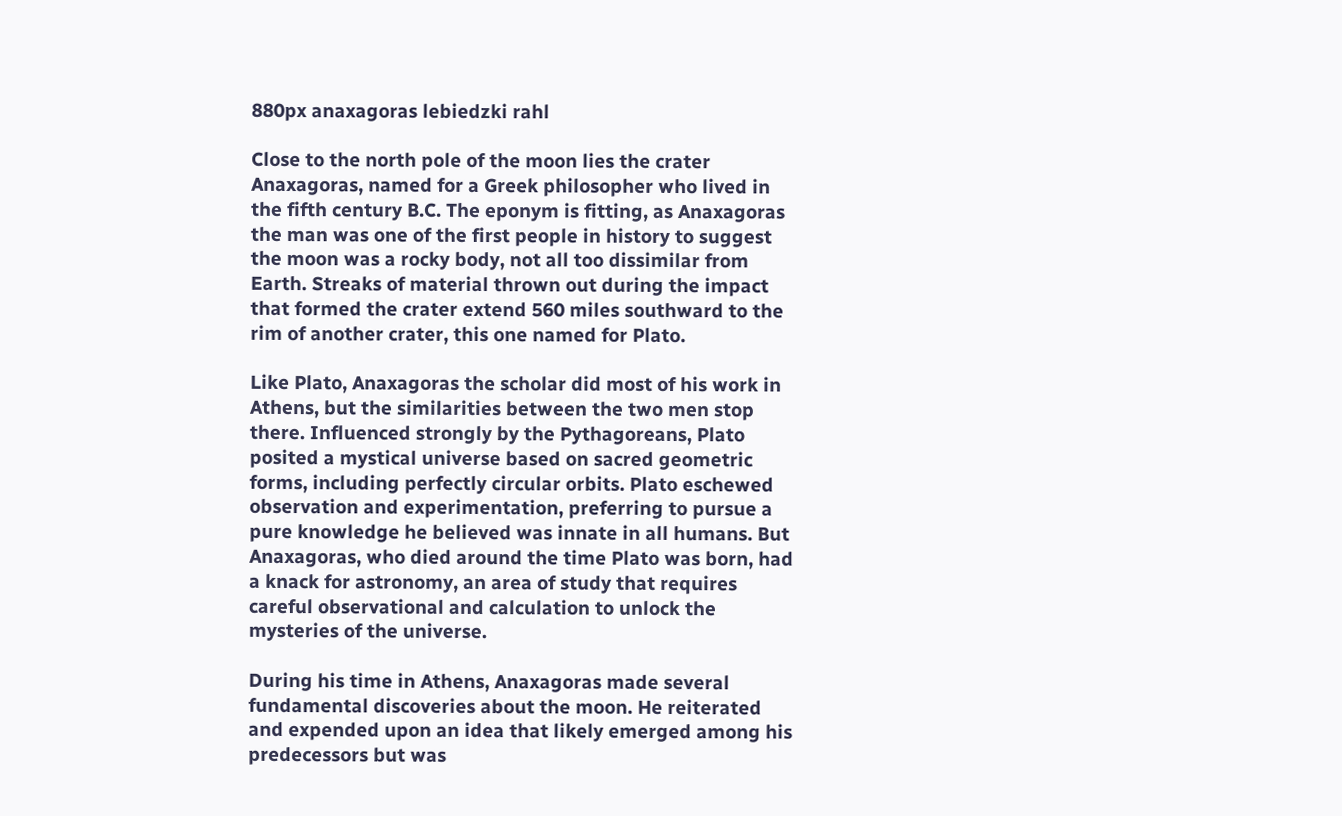880px anaxagoras lebiedzki rahl

Close to the north pole of the moon lies the crater Anaxagoras, named for a Greek philosopher who lived in the fifth century B.C. The eponym is fitting, as Anaxagoras the man was one of the first people in history to suggest the moon was a rocky body, not all too dissimilar from Earth. Streaks of material thrown out during the impact that formed the crater extend 560 miles southward to the rim of another crater, this one named for Plato.

Like Plato, Anaxagoras the scholar did most of his work in Athens, but the similarities between the two men stop there. Influenced strongly by the Pythagoreans, Plato posited a mystical universe based on sacred geometric forms, including perfectly circular orbits. Plato eschewed observation and experimentation, preferring to pursue a pure knowledge he believed was innate in all humans. But Anaxagoras, who died around the time Plato was born, had a knack for astronomy, an area of study that requires careful observational and calculation to unlock the mysteries of the universe.

During his time in Athens, Anaxagoras made several fundamental discoveries about the moon. He reiterated and expended upon an idea that likely emerged among his predecessors but was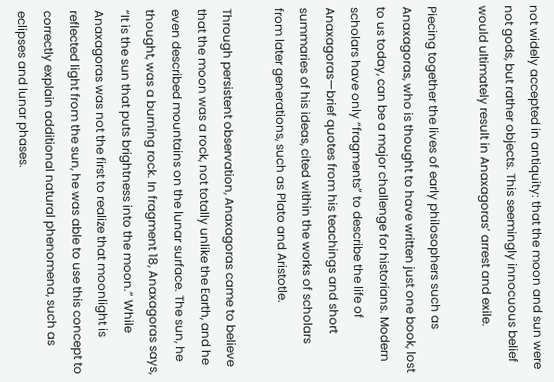not widely accepted in antiquity: that the moon and sun were not gods, but rather objects. This seemingly innocuous belief would ultimately result in Anaxagoras’ arrest and exile.

Piecing together the lives of early philosophers such as Anaxagoras, who is thought to have written just one book, lost to us today, can be a major challenge for historians. Modern scholars have only “fragments” to describe the life of Anaxagoras—brief quotes from his teachings and short summaries of his ideas, cited within the works of scholars from later generations, such as Plato and Aristotle.

Through persistent observation, Anaxagoras came to believe that the moon was a rock, not totally unlike the Earth, and he even described mountains on the lunar surface. The sun, he thought, was a burning rock. In fragment 18, Anaxagoras says, “It is the sun that puts brightness into the moon.” While Anaxagoras was not the first to realize that moonlight is reflected light from the sun, he was able to use this concept to correctly explain additional natural phenomena, such as eclipses and lunar phases.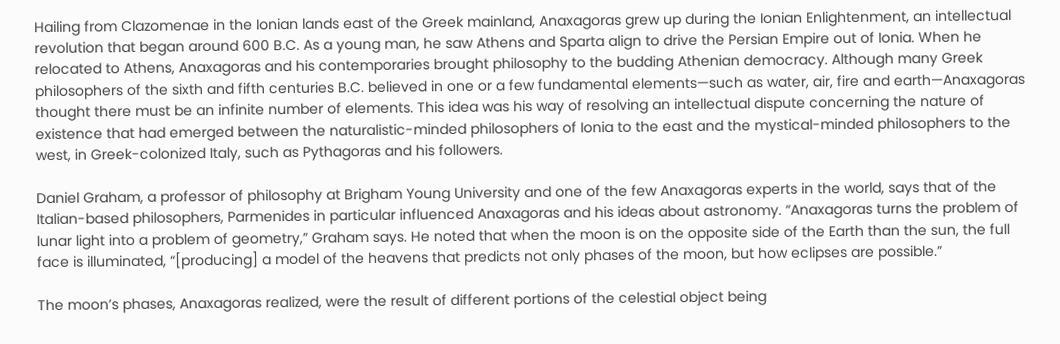Hailing from Clazomenae in the Ionian lands east of the Greek mainland, Anaxagoras grew up during the Ionian Enlightenment, an intellectual revolution that began around 600 B.C. As a young man, he saw Athens and Sparta align to drive the Persian Empire out of Ionia. When he relocated to Athens, Anaxagoras and his contemporaries brought philosophy to the budding Athenian democracy. Although many Greek philosophers of the sixth and fifth centuries B.C. believed in one or a few fundamental elements—such as water, air, fire and earth—Anaxagoras thought there must be an infinite number of elements. This idea was his way of resolving an intellectual dispute concerning the nature of existence that had emerged between the naturalistic-minded philosophers of Ionia to the east and the mystical-minded philosophers to the west, in Greek-colonized Italy, such as Pythagoras and his followers.

Daniel Graham, a professor of philosophy at Brigham Young University and one of the few Anaxagoras experts in the world, says that of the Italian-based philosophers, Parmenides in particular influenced Anaxagoras and his ideas about astronomy. “Anaxagoras turns the problem of lunar light into a problem of geometry,” Graham says. He noted that when the moon is on the opposite side of the Earth than the sun, the full face is illuminated, “[producing] a model of the heavens that predicts not only phases of the moon, but how eclipses are possible.”

The moon’s phases, Anaxagoras realized, were the result of different portions of the celestial object being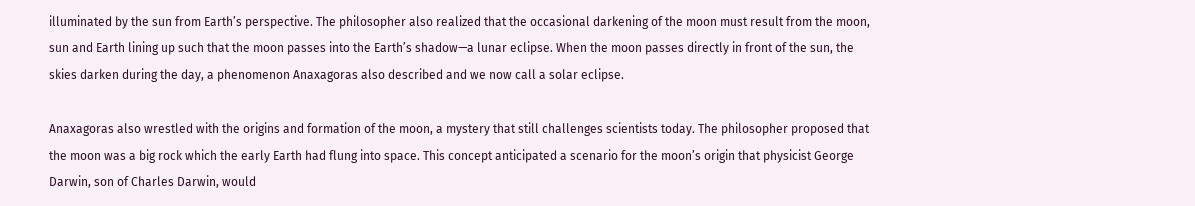illuminated by the sun from Earth’s perspective. The philosopher also realized that the occasional darkening of the moon must result from the moon, sun and Earth lining up such that the moon passes into the Earth’s shadow—a lunar eclipse. When the moon passes directly in front of the sun, the skies darken during the day, a phenomenon Anaxagoras also described and we now call a solar eclipse.

Anaxagoras also wrestled with the origins and formation of the moon, a mystery that still challenges scientists today. The philosopher proposed that the moon was a big rock which the early Earth had flung into space. This concept anticipated a scenario for the moon’s origin that physicist George Darwin, son of Charles Darwin, would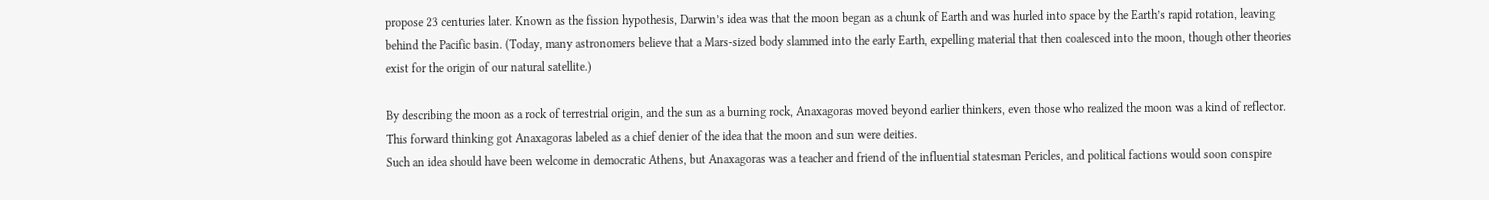propose 23 centuries later. Known as the fission hypothesis, Darwin’s idea was that the moon began as a chunk of Earth and was hurled into space by the Earth’s rapid rotation, leaving behind the Pacific basin. (Today, many astronomers believe that a Mars-sized body slammed into the early Earth, expelling material that then coalesced into the moon, though other theories exist for the origin of our natural satellite.)

By describing the moon as a rock of terrestrial origin, and the sun as a burning rock, Anaxagoras moved beyond earlier thinkers, even those who realized the moon was a kind of reflector. This forward thinking got Anaxagoras labeled as a chief denier of the idea that the moon and sun were deities.
Such an idea should have been welcome in democratic Athens, but Anaxagoras was a teacher and friend of the influential statesman Pericles, and political factions would soon conspire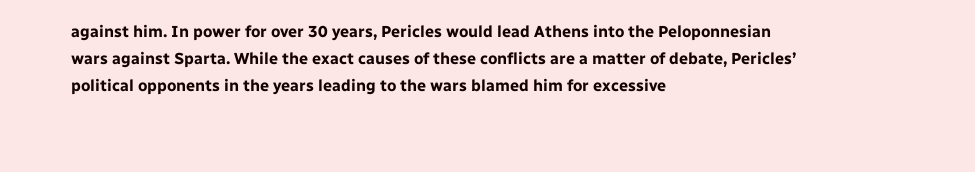against him. In power for over 30 years, Pericles would lead Athens into the Peloponnesian wars against Sparta. While the exact causes of these conflicts are a matter of debate, Pericles’ political opponents in the years leading to the wars blamed him for excessive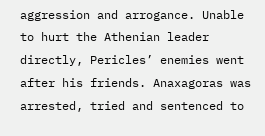aggression and arrogance. Unable to hurt the Athenian leader directly, Pericles’ enemies went after his friends. Anaxagoras was arrested, tried and sentenced to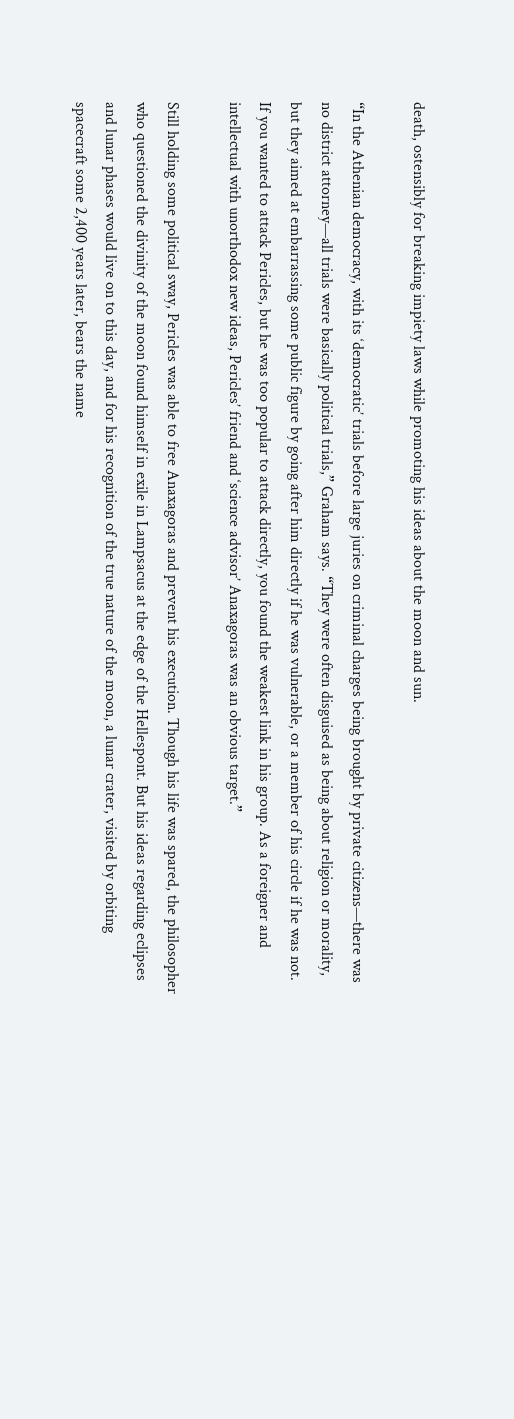death, ostensibly for breaking impiety laws while promoting his ideas about the moon and sun.

“In the Athenian democracy, with its ‘democratic’ trials before large juries on criminal charges being brought by private citizens—there was no district attorney—all trials were basically political trials,” Graham says. “They were often disguised as being about religion or morality, but they aimed at embarrassing some public figure by going after him directly if he was vulnerable, or a member of his circle if he was not. If you wanted to attack Pericles, but he was too popular to attack directly, you found the weakest link in his group. As a foreigner and intellectual with unorthodox new ideas, Pericles’ friend and ‘science advisor’ Anaxagoras was an obvious target.”

Still holding some political sway, Pericles was able to free Anaxagoras and prevent his execution. Though his life was spared, the philosopher who questioned the divinity of the moon found himself in exile in Lampsacus at the edge of the Hellespont. But his ideas regarding eclipses and lunar phases would live on to this day, and for his recognition of the true nature of the moon, a lunar crater, visited by orbiting spacecraft some 2,400 years later, bears the name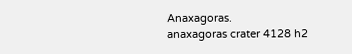Anaxagoras.
anaxagoras crater 4128 h2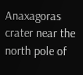Anaxagoras crater near the north pole of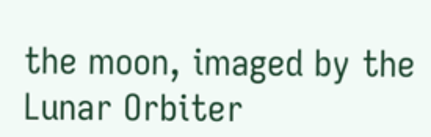the moon, imaged by the Lunar Orbiter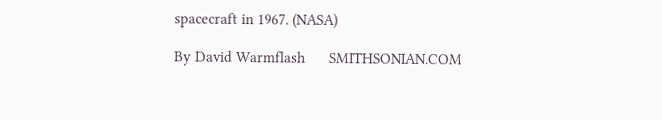spacecraft in 1967. (NASA)

By David Warmflash      SMITHSONIAN.COM